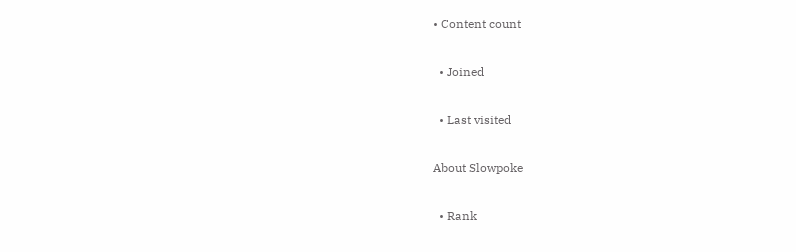• Content count

  • Joined

  • Last visited

About Slowpoke

  • Rank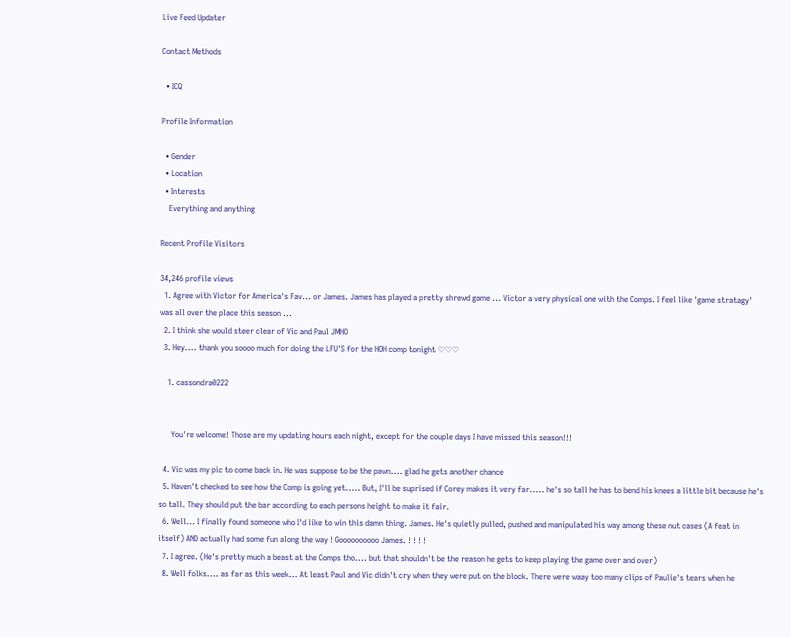Live Feed Updater

Contact Methods

  • ICQ

Profile Information

  • Gender
  • Location
  • Interests
    Everything and anything

Recent Profile Visitors

34,246 profile views
  1. Agree with Victor for America's Fav... or James. James has played a pretty shrewd game ... Victor a very physical one with the Comps. I feel like 'game stratagy' was all over the place this season ...
  2. I think she would steer clear of Vic and Paul JMHO
  3. Hey.... thank you soooo much for doing the LFU'S for the HOH comp tonight ♡♡♡

    1. cassondra0222


      You're welcome! Those are my updating hours each night, except for the couple days I have missed this season!!!

  4. Vic was my pic to come back in. He was suppose to be the pawn.... glad he gets another chance
  5. Haven't checked to see how the Comp is going yet..... But, I'll be suprised if Corey makes it very far..... he's so tall he has to bend his knees a little bit because he's so tall. They should put the bar according to each persons height to make it fair.
  6. Well... I finally found someone who I'd like to win this damn thing. James. He's quietly pulled, pushed and manipulated his way among these nut cases (A feat in itself) AND actually had some fun along the way ! Goooooooooo James. ! ! ! !
  7. I agree. (He's pretty much a beast at the Comps tho.... but that shouldn't be the reason he gets to keep playing the game over and over)
  8. Well folks.... as far as this week... At least Paul and Vic didn't cry when they were put on the block. There were waay too many clips of Paulie's tears when he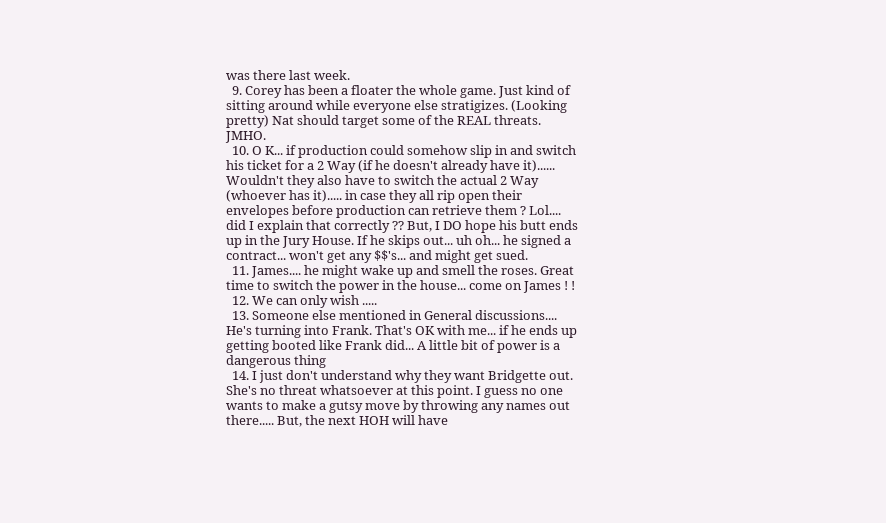was there last week.
  9. Corey has been a floater the whole game. Just kind of sitting around while everyone else stratigizes. (Looking pretty) Nat should target some of the REAL threats. JMHO.
  10. O K... if production could somehow slip in and switch his ticket for a 2 Way (if he doesn't already have it)...... Wouldn't they also have to switch the actual 2 Way (whoever has it)..... in case they all rip open their envelopes before production can retrieve them ? Lol.... did I explain that correctly ?? But, I DO hope his butt ends up in the Jury House. If he skips out... uh oh... he signed a contract... won't get any $$'s... and might get sued.
  11. James.... he might wake up and smell the roses. Great time to switch the power in the house... come on James ! !
  12. We can only wish .....
  13. Someone else mentioned in General discussions.... He's turning into Frank. That's OK with me... if he ends up getting booted like Frank did... A little bit of power is a dangerous thing
  14. I just don't understand why they want Bridgette out. She's no threat whatsoever at this point. I guess no one wants to make a gutsy move by throwing any names out there..... But, the next HOH will have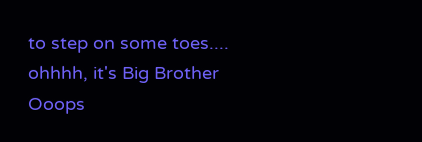to step on some toes.... ohhhh, it's Big Brother Ooops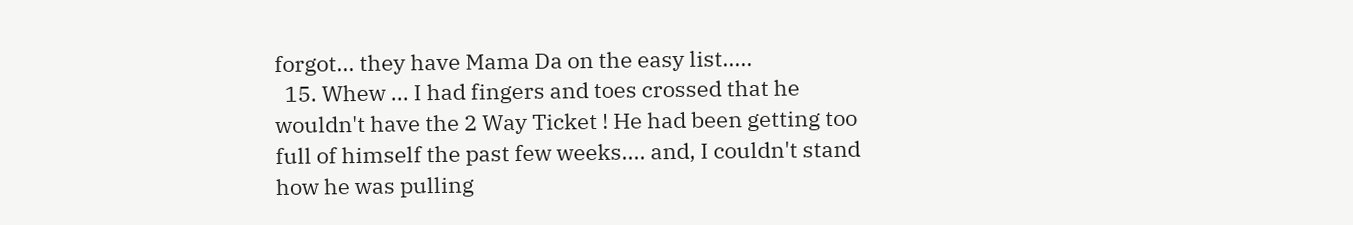forgot... they have Mama Da on the easy list.....
  15. Whew ... I had fingers and toes crossed that he wouldn't have the 2 Way Ticket ! He had been getting too full of himself the past few weeks.... and, I couldn't stand how he was pulling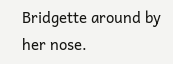Bridgette around by her nose.